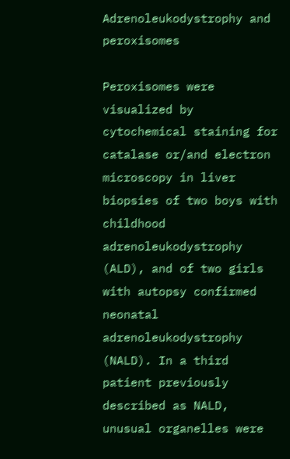Adrenoleukodystrophy and peroxisomes

Peroxisomes were visualized by cytochemical staining for catalase or/and electron microscopy in liver biopsies of two boys with childhood adrenoleukodystrophy (ALD), and of two girls with autopsy confirmed neonatal adrenoleukodystrophy (NALD). In a third patient previously described as NALD, unusual organelles were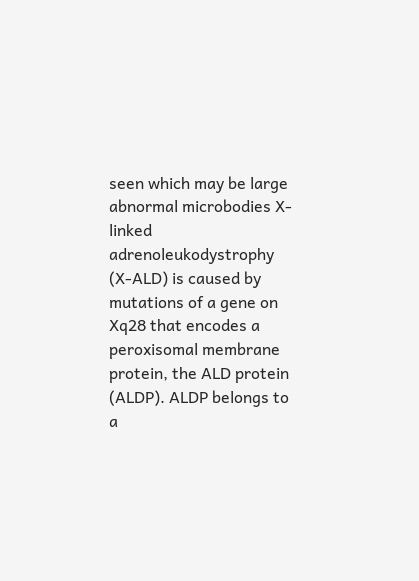seen which may be large abnormal microbodies X-linked adrenoleukodystrophy (X-ALD) is caused by mutations of a gene on Xq28 that encodes a peroxisomal membrane protein, the ALD protein (ALDP). ALDP belongs to a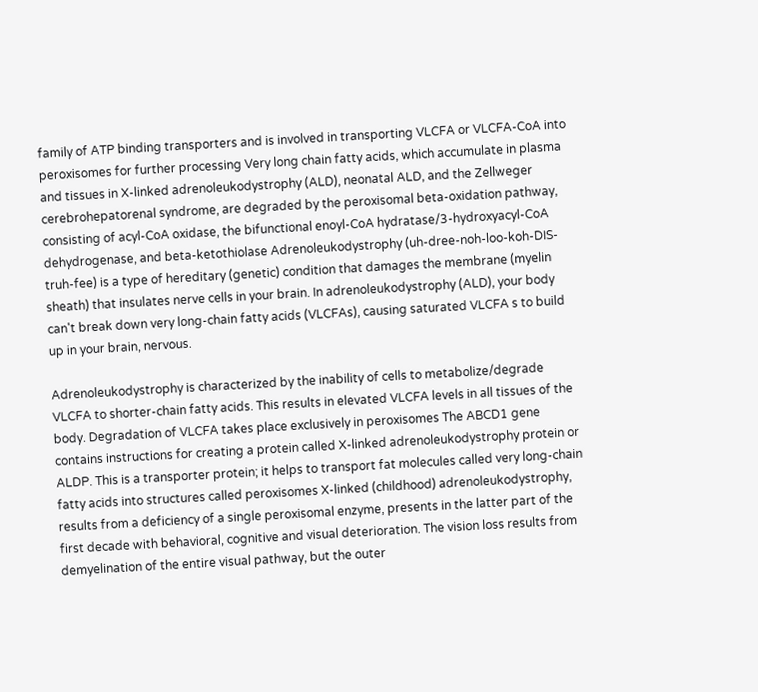family of ATP binding transporters and is involved in transporting VLCFA or VLCFA-CoA into peroxisomes for further processing Very long chain fatty acids, which accumulate in plasma and tissues in X-linked adrenoleukodystrophy (ALD), neonatal ALD, and the Zellweger cerebrohepatorenal syndrome, are degraded by the peroxisomal beta-oxidation pathway, consisting of acyl-CoA oxidase, the bifunctional enoyl-CoA hydratase/3-hydroxyacyl-CoA dehydrogenase, and beta-ketothiolase Adrenoleukodystrophy (uh-dree-noh-loo-koh-DIS-truh-fee) is a type of hereditary (genetic) condition that damages the membrane (myelin sheath) that insulates nerve cells in your brain. In adrenoleukodystrophy (ALD), your body can't break down very long-chain fatty acids (VLCFAs), causing saturated VLCFA s to build up in your brain, nervous.

Adrenoleukodystrophy is characterized by the inability of cells to metabolize/degrade VLCFA to shorter-chain fatty acids. This results in elevated VLCFA levels in all tissues of the body. Degradation of VLCFA takes place exclusively in peroxisomes The ABCD1 gene contains instructions for creating a protein called X-linked adrenoleukodystrophy protein or ALDP. This is a transporter protein; it helps to transport fat molecules called very long-chain fatty acids into structures called peroxisomes X-linked (childhood) adrenoleukodystrophy, results from a deficiency of a single peroxisomal enzyme, presents in the latter part of the first decade with behavioral, cognitive and visual deterioration. The vision loss results from demyelination of the entire visual pathway, but the outer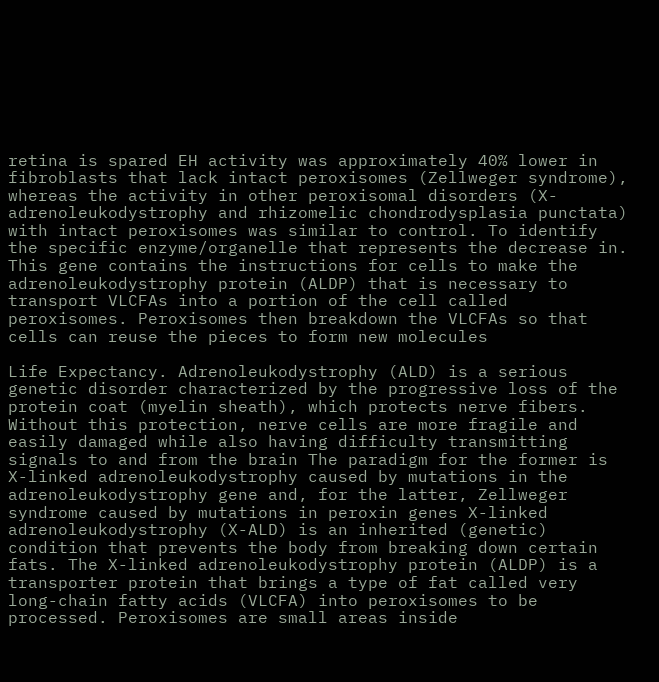retina is spared EH activity was approximately 40% lower in fibroblasts that lack intact peroxisomes (Zellweger syndrome), whereas the activity in other peroxisomal disorders (X-adrenoleukodystrophy and rhizomelic chondrodysplasia punctata) with intact peroxisomes was similar to control. To identify the specific enzyme/organelle that represents the decrease in. This gene contains the instructions for cells to make the adrenoleukodystrophy protein (ALDP) that is necessary to transport VLCFAs into a portion of the cell called peroxisomes. Peroxisomes then breakdown the VLCFAs so that cells can reuse the pieces to form new molecules

Life Expectancy. Adrenoleukodystrophy (ALD) is a serious genetic disorder characterized by the progressive loss of the protein coat (myelin sheath), which protects nerve fibers. Without this protection, nerve cells are more fragile and easily damaged while also having difficulty transmitting signals to and from the brain The paradigm for the former is X-linked adrenoleukodystrophy caused by mutations in the adrenoleukodystrophy gene and, for the latter, Zellweger syndrome caused by mutations in peroxin genes X-linked adrenoleukodystrophy (X-ALD) is an inherited (genetic) condition that prevents the body from breaking down certain fats. The X-linked adrenoleukodystrophy protein (ALDP) is a transporter protein that brings a type of fat called very long-chain fatty acids (VLCFA) into peroxisomes to be processed. Peroxisomes are small areas inside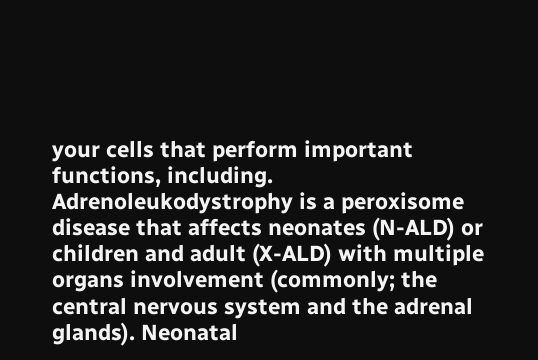your cells that perform important functions, including. Adrenoleukodystrophy is a peroxisome disease that affects neonates (N-ALD) or children and adult (X-ALD) with multiple organs involvement (commonly; the central nervous system and the adrenal glands). Neonatal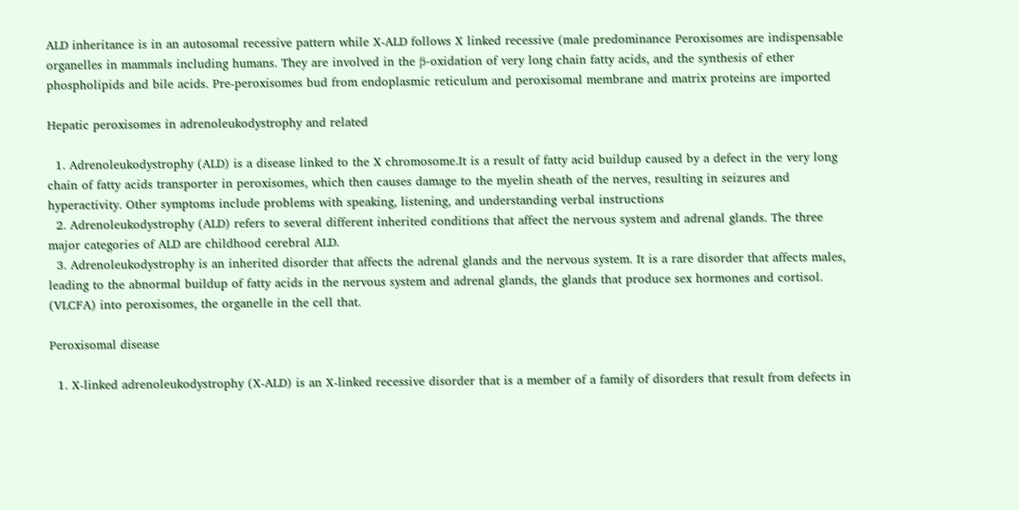ALD inheritance is in an autosomal recessive pattern while X-ALD follows X linked recessive (male predominance Peroxisomes are indispensable organelles in mammals including humans. They are involved in the β-oxidation of very long chain fatty acids, and the synthesis of ether phospholipids and bile acids. Pre-peroxisomes bud from endoplasmic reticulum and peroxisomal membrane and matrix proteins are imported

Hepatic peroxisomes in adrenoleukodystrophy and related

  1. Adrenoleukodystrophy (ALD) is a disease linked to the X chromosome.It is a result of fatty acid buildup caused by a defect in the very long chain of fatty acids transporter in peroxisomes, which then causes damage to the myelin sheath of the nerves, resulting in seizures and hyperactivity. Other symptoms include problems with speaking, listening, and understanding verbal instructions
  2. Adrenoleukodystrophy (ALD) refers to several different inherited conditions that affect the nervous system and adrenal glands. The three major categories of ALD are childhood cerebral ALD.
  3. Adrenoleukodystrophy is an inherited disorder that affects the adrenal glands and the nervous system. It is a rare disorder that affects males, leading to the abnormal buildup of fatty acids in the nervous system and adrenal glands, the glands that produce sex hormones and cortisol. (VLCFA) into peroxisomes, the organelle in the cell that.

Peroxisomal disease

  1. X-linked adrenoleukodystrophy (X-ALD) is an X-linked recessive disorder that is a member of a family of disorders that result from defects in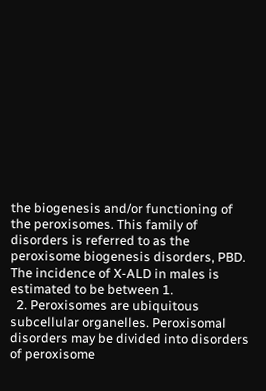the biogenesis and/or functioning of the peroxisomes. This family of disorders is referred to as the peroxisome biogenesis disorders, PBD. The incidence of X-ALD in males is estimated to be between 1.
  2. Peroxisomes are ubiquitous subcellular organelles. Peroxisomal disorders may be divided into disorders of peroxisome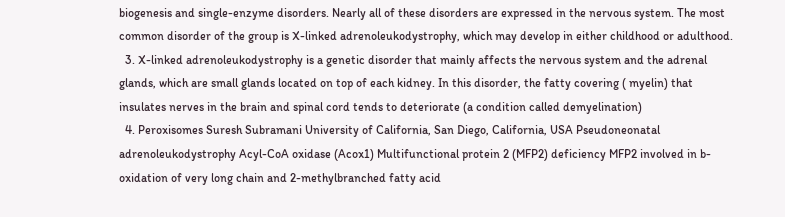biogenesis and single-enzyme disorders. Nearly all of these disorders are expressed in the nervous system. The most common disorder of the group is X-linked adrenoleukodystrophy, which may develop in either childhood or adulthood.
  3. X-linked adrenoleukodystrophy is a genetic disorder that mainly affects the nervous system and the adrenal glands, which are small glands located on top of each kidney. In this disorder, the fatty covering ( myelin) that insulates nerves in the brain and spinal cord tends to deteriorate (a condition called demyelination)
  4. Peroxisomes Suresh Subramani University of California, San Diego, California, USA Pseudoneonatal adrenoleukodystrophy Acyl-CoA oxidase (Acox1) Multifunctional protein 2 (MFP2) deficiency MFP2 involved in b-oxidation of very long chain and 2-methylbranched fatty acid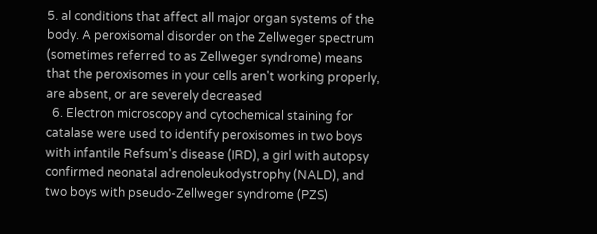5. al conditions that affect all major organ systems of the body. A peroxisomal disorder on the Zellweger spectrum (sometimes referred to as Zellweger syndrome) means that the peroxisomes in your cells aren't working properly, are absent, or are severely decreased
  6. Electron microscopy and cytochemical staining for catalase were used to identify peroxisomes in two boys with infantile Refsum's disease (IRD), a girl with autopsy confirmed neonatal adrenoleukodystrophy (NALD), and two boys with pseudo-Zellweger syndrome (PZS)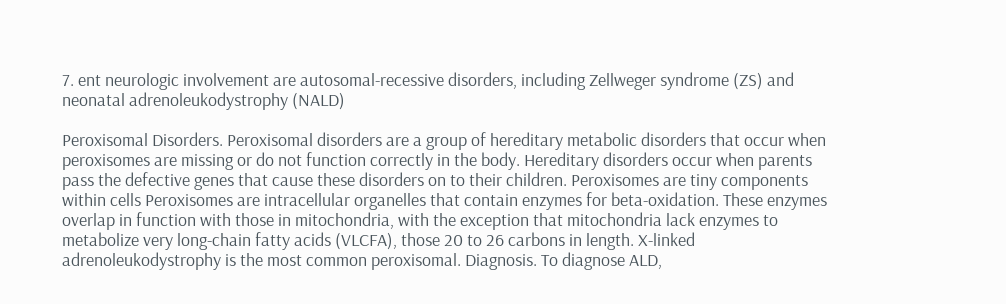7. ent neurologic involvement are autosomal-recessive disorders, including Zellweger syndrome (ZS) and neonatal adrenoleukodystrophy (NALD)

Peroxisomal Disorders. Peroxisomal disorders are a group of hereditary metabolic disorders that occur when peroxisomes are missing or do not function correctly in the body. Hereditary disorders occur when parents pass the defective genes that cause these disorders on to their children. Peroxisomes are tiny components within cells Peroxisomes are intracellular organelles that contain enzymes for beta-oxidation. These enzymes overlap in function with those in mitochondria, with the exception that mitochondria lack enzymes to metabolize very long-chain fatty acids (VLCFA), those 20 to 26 carbons in length. X-linked adrenoleukodystrophy is the most common peroxisomal. Diagnosis. To diagnose ALD,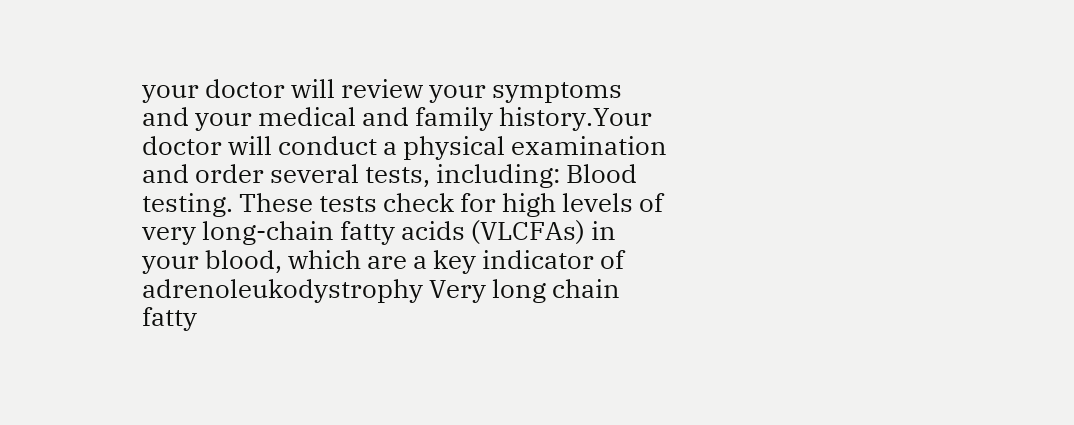your doctor will review your symptoms and your medical and family history.Your doctor will conduct a physical examination and order several tests, including: Blood testing. These tests check for high levels of very long-chain fatty acids (VLCFAs) in your blood, which are a key indicator of adrenoleukodystrophy Very long chain fatty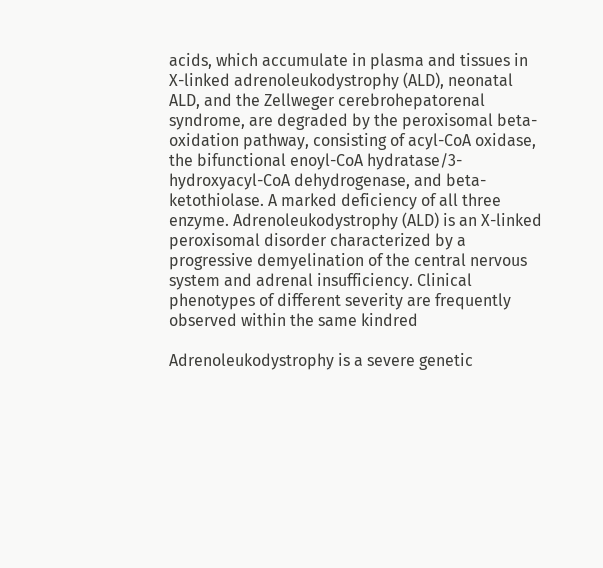acids, which accumulate in plasma and tissues in X-linked adrenoleukodystrophy (ALD), neonatal ALD, and the Zellweger cerebrohepatorenal syndrome, are degraded by the peroxisomal beta-oxidation pathway, consisting of acyl-CoA oxidase, the bifunctional enoyl-CoA hydratase/3-hydroxyacyl-CoA dehydrogenase, and beta-ketothiolase. A marked deficiency of all three enzyme. Adrenoleukodystrophy (ALD) is an X-linked peroxisomal disorder characterized by a progressive demyelination of the central nervous system and adrenal insufficiency. Clinical phenotypes of different severity are frequently observed within the same kindred

Adrenoleukodystrophy is a severe genetic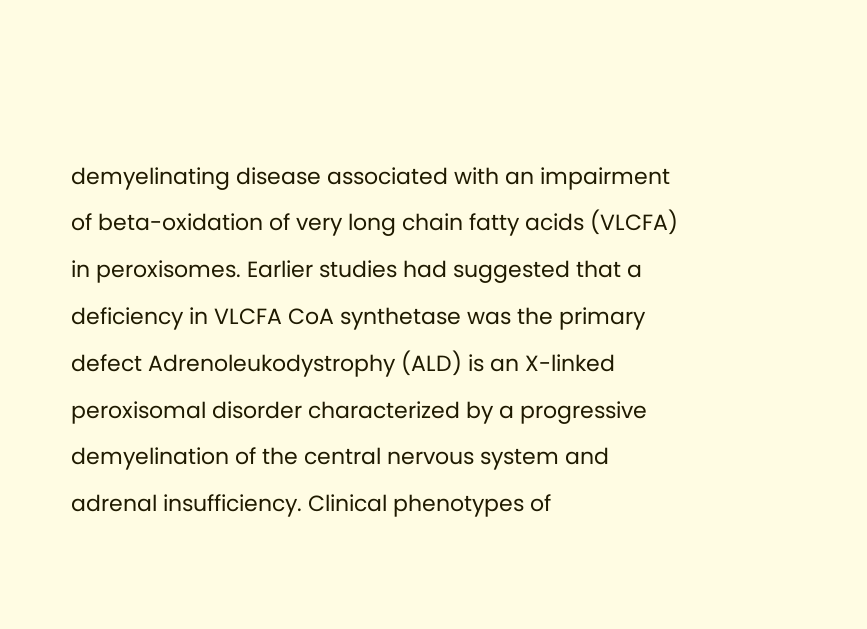demyelinating disease associated with an impairment of beta-oxidation of very long chain fatty acids (VLCFA) in peroxisomes. Earlier studies had suggested that a deficiency in VLCFA CoA synthetase was the primary defect Adrenoleukodystrophy (ALD) is an X-linked peroxisomal disorder characterized by a progressive demyelination of the central nervous system and adrenal insufficiency. Clinical phenotypes of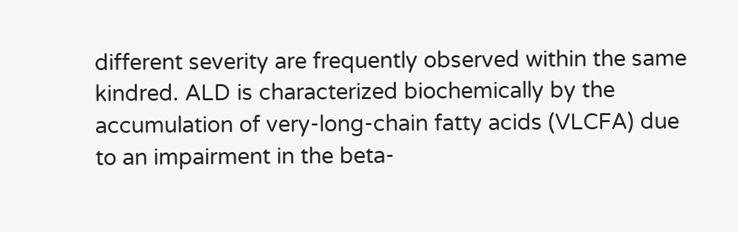different severity are frequently observed within the same kindred. ALD is characterized biochemically by the accumulation of very-long-chain fatty acids (VLCFA) due to an impairment in the beta-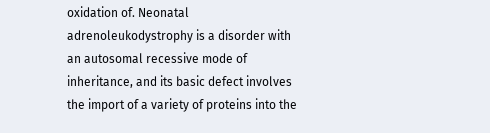oxidation of. Neonatal adrenoleukodystrophy is a disorder with an autosomal recessive mode of inheritance, and its basic defect involves the import of a variety of proteins into the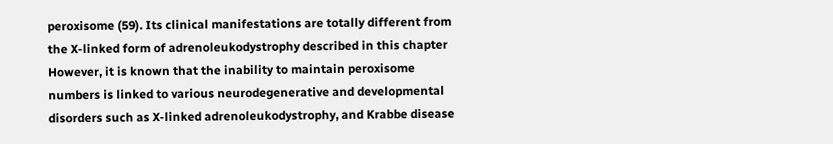peroxisome (59). Its clinical manifestations are totally different from the X-linked form of adrenoleukodystrophy described in this chapter However, it is known that the inability to maintain peroxisome numbers is linked to various neurodegenerative and developmental disorders such as X-linked adrenoleukodystrophy, and Krabbe disease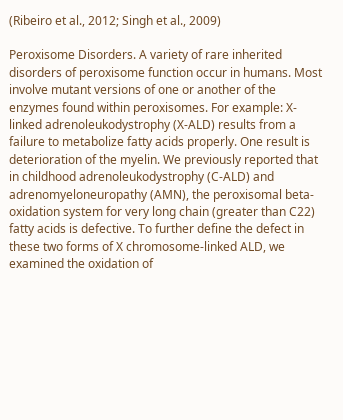(Ribeiro et al., 2012; Singh et al., 2009)

Peroxisome Disorders. A variety of rare inherited disorders of peroxisome function occur in humans. Most involve mutant versions of one or another of the enzymes found within peroxisomes. For example: X-linked adrenoleukodystrophy (X-ALD) results from a failure to metabolize fatty acids properly. One result is deterioration of the myelin. We previously reported that in childhood adrenoleukodystrophy (C-ALD) and adrenomyeloneuropathy (AMN), the peroxisomal beta-oxidation system for very long chain (greater than C22) fatty acids is defective. To further define the defect in these two forms of X chromosome-linked ALD, we examined the oxidation of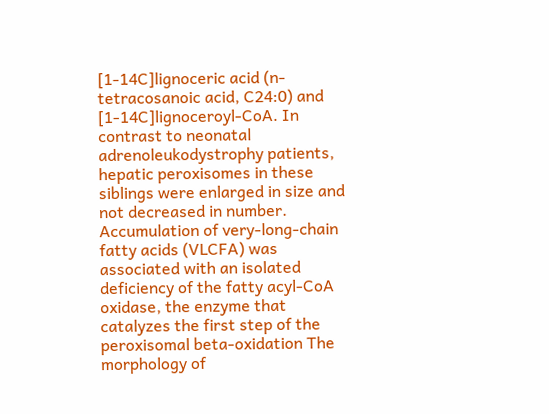[1-14C]lignoceric acid (n-tetracosanoic acid, C24:0) and [1-14C]lignoceroyl-CoA. In contrast to neonatal adrenoleukodystrophy patients, hepatic peroxisomes in these siblings were enlarged in size and not decreased in number. Accumulation of very-long-chain fatty acids (VLCFA) was associated with an isolated deficiency of the fatty acyl-CoA oxidase, the enzyme that catalyzes the first step of the peroxisomal beta-oxidation The morphology of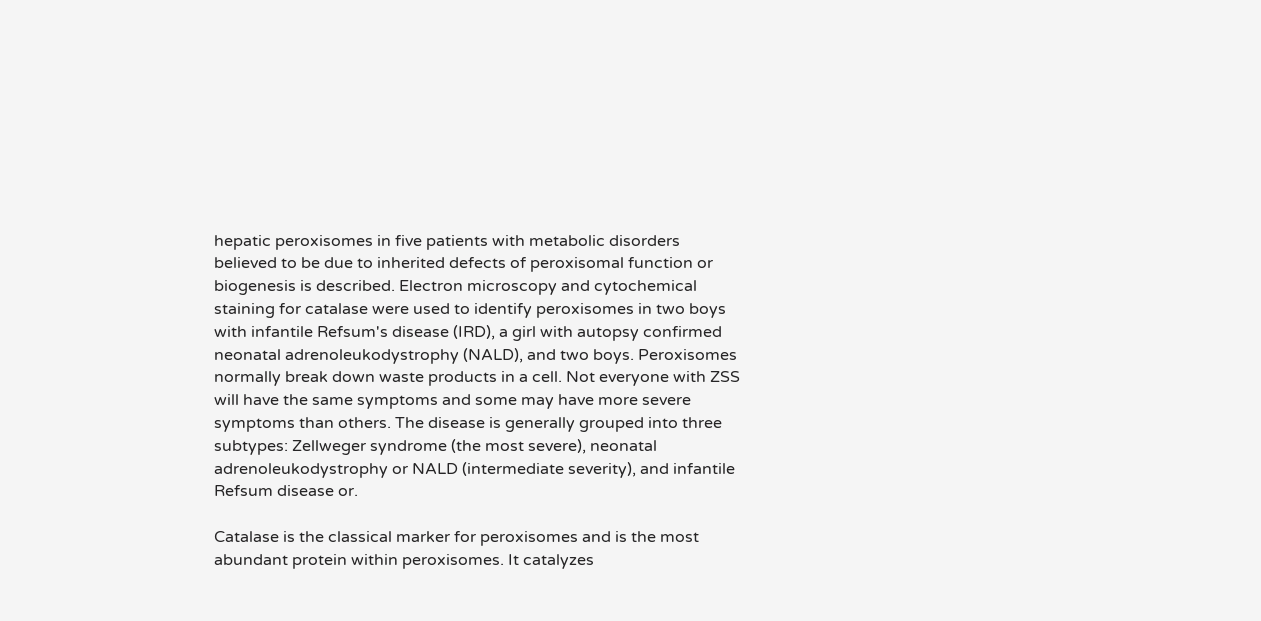hepatic peroxisomes in five patients with metabolic disorders believed to be due to inherited defects of peroxisomal function or biogenesis is described. Electron microscopy and cytochemical staining for catalase were used to identify peroxisomes in two boys with infantile Refsum's disease (IRD), a girl with autopsy confirmed neonatal adrenoleukodystrophy (NALD), and two boys. Peroxisomes normally break down waste products in a cell. Not everyone with ZSS will have the same symptoms and some may have more severe symptoms than others. The disease is generally grouped into three subtypes: Zellweger syndrome (the most severe), neonatal adrenoleukodystrophy or NALD (intermediate severity), and infantile Refsum disease or.

Catalase is the classical marker for peroxisomes and is the most abundant protein within peroxisomes. It catalyzes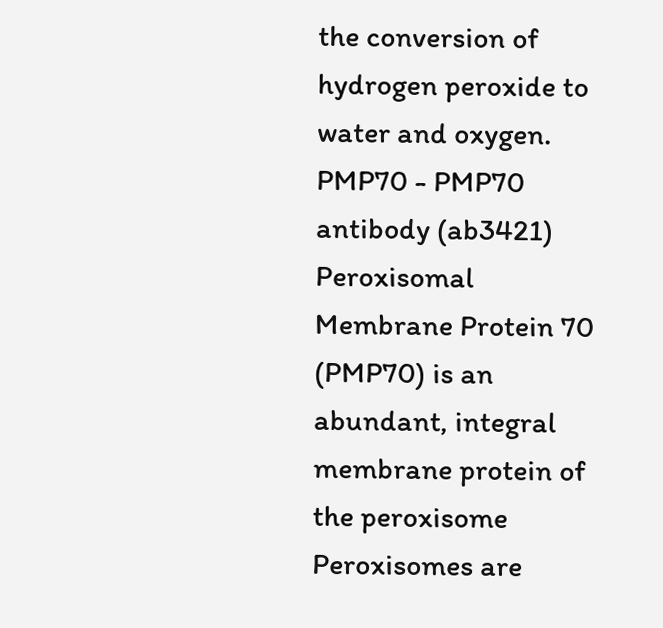the conversion of hydrogen peroxide to water and oxygen. PMP70 - PMP70 antibody (ab3421) Peroxisomal Membrane Protein 70 (PMP70) is an abundant, integral membrane protein of the peroxisome Peroxisomes are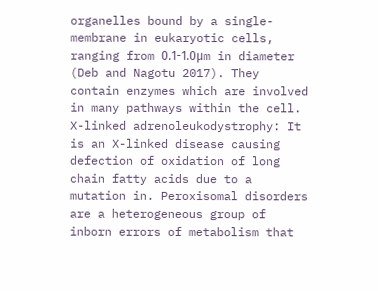organelles bound by a single-membrane in eukaryotic cells, ranging from 0.1-1.0μm in diameter (Deb and Nagotu 2017). They contain enzymes which are involved in many pathways within the cell. X-linked adrenoleukodystrophy: It is an X-linked disease causing defection of oxidation of long chain fatty acids due to a mutation in. Peroxisomal disorders are a heterogeneous group of inborn errors of metabolism that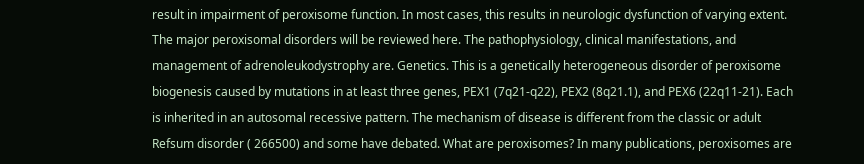result in impairment of peroxisome function. In most cases, this results in neurologic dysfunction of varying extent. The major peroxisomal disorders will be reviewed here. The pathophysiology, clinical manifestations, and management of adrenoleukodystrophy are. Genetics. This is a genetically heterogeneous disorder of peroxisome biogenesis caused by mutations in at least three genes, PEX1 (7q21-q22), PEX2 (8q21.1), and PEX6 (22q11-21). Each is inherited in an autosomal recessive pattern. The mechanism of disease is different from the classic or adult Refsum disorder ( 266500) and some have debated. What are peroxisomes? In many publications, peroxisomes are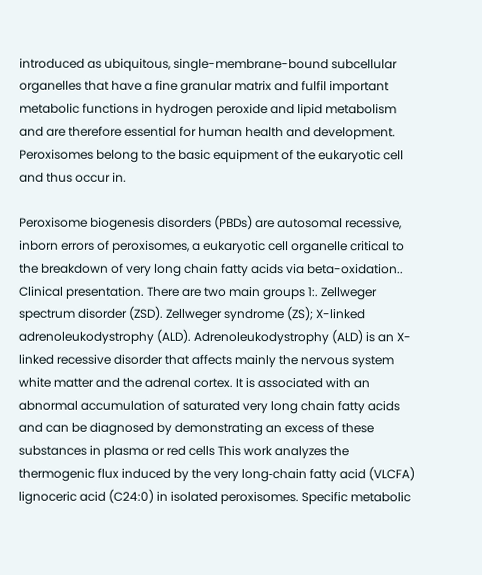introduced as ubiquitous, single-membrane-bound subcellular organelles that have a fine granular matrix and fulfil important metabolic functions in hydrogen peroxide and lipid metabolism and are therefore essential for human health and development. Peroxisomes belong to the basic equipment of the eukaryotic cell and thus occur in.

Peroxisome biogenesis disorders (PBDs) are autosomal recessive, inborn errors of peroxisomes, a eukaryotic cell organelle critical to the breakdown of very long chain fatty acids via beta-oxidation.. Clinical presentation. There are two main groups 1:. Zellweger spectrum disorder (ZSD). Zellweger syndrome (ZS); X-linked adrenoleukodystrophy (ALD). Adrenoleukodystrophy (ALD) is an X-linked recessive disorder that affects mainly the nervous system white matter and the adrenal cortex. It is associated with an abnormal accumulation of saturated very long chain fatty acids and can be diagnosed by demonstrating an excess of these substances in plasma or red cells This work analyzes the thermogenic flux induced by the very long‐chain fatty acid (VLCFA) lignoceric acid (C24:0) in isolated peroxisomes. Specific metabolic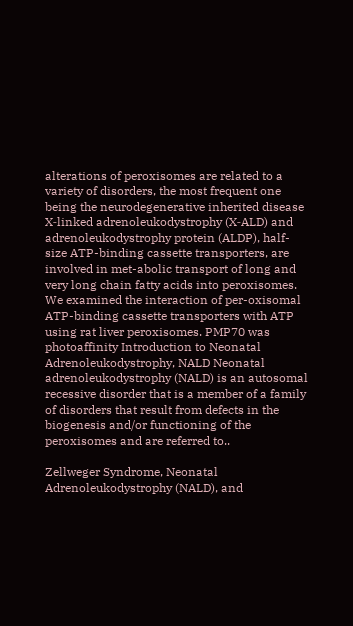alterations of peroxisomes are related to a variety of disorders, the most frequent one being the neurodegenerative inherited disease X‐linked adrenoleukodystrophy (X‐ALD) and adrenoleukodystrophy protein (ALDP), half-size ATP-binding cassette transporters, are involved in met-abolic transport of long and very long chain fatty acids into peroxisomes. We examined the interaction of per-oxisomal ATP-binding cassette transporters with ATP using rat liver peroxisomes. PMP70 was photoaffinity Introduction to Neonatal Adrenoleukodystrophy, NALD Neonatal adrenoleukodystrophy (NALD) is an autosomal recessive disorder that is a member of a family of disorders that result from defects in the biogenesis and/or functioning of the peroxisomes and are referred to..

Zellweger Syndrome, Neonatal Adrenoleukodystrophy (NALD), and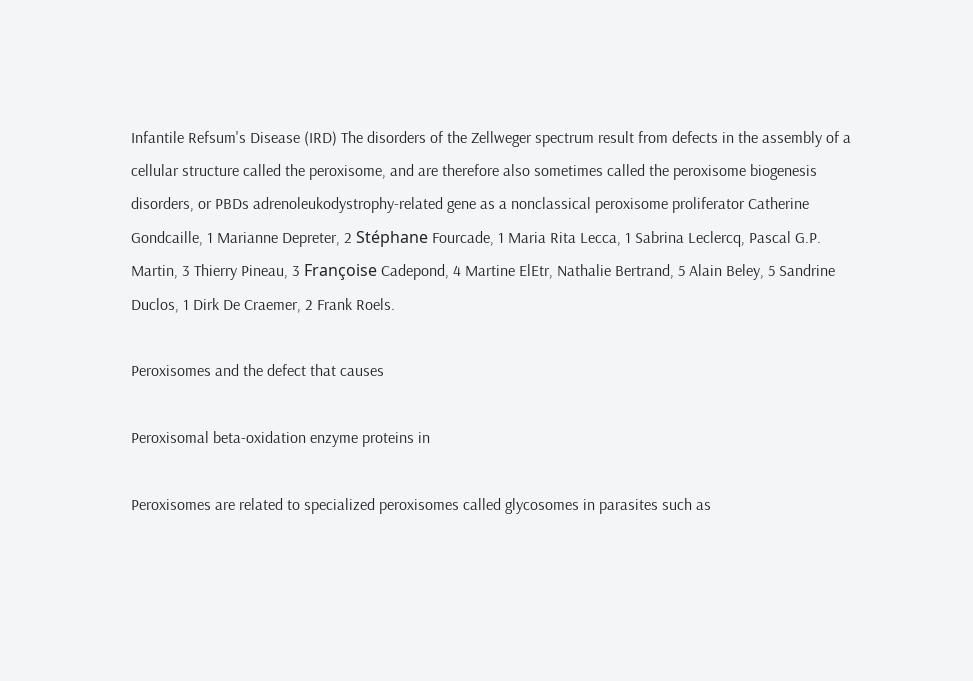Infantile Refsum's Disease (IRD) The disorders of the Zellweger spectrum result from defects in the assembly of a cellular structure called the peroxisome, and are therefore also sometimes called the peroxisome biogenesis disorders, or PBDs adrenoleukodystrophy-related gene as a nonclassical peroxisome proliferator Catherine Gondcaille, 1 Marianne Depreter, 2 Stéphane Fourcade, 1 Maria Rita Lecca, 1 Sabrina Leclercq, Pascal G.P. Martin, 3 Thierry Pineau, 3 Françoise Cadepond, 4 Martine ElEtr, Nathalie Bertrand, 5 Alain Beley, 5 Sandrine Duclos, 1 Dirk De Craemer, 2 Frank Roels.

Peroxisomes and the defect that causes

Peroxisomal beta-oxidation enzyme proteins in

Peroxisomes are related to specialized peroxisomes called glycosomes in parasites such as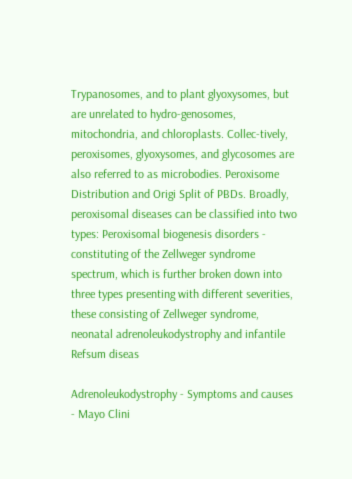Trypanosomes, and to plant glyoxysomes, but are unrelated to hydro-genosomes, mitochondria, and chloroplasts. Collec-tively, peroxisomes, glyoxysomes, and glycosomes are also referred to as microbodies. Peroxisome Distribution and Origi Split of PBDs. Broadly, peroxisomal diseases can be classified into two types: Peroxisomal biogenesis disorders - constituting of the Zellweger syndrome spectrum, which is further broken down into three types presenting with different severities, these consisting of Zellweger syndrome, neonatal adrenoleukodystrophy and infantile Refsum diseas

Adrenoleukodystrophy - Symptoms and causes - Mayo Clini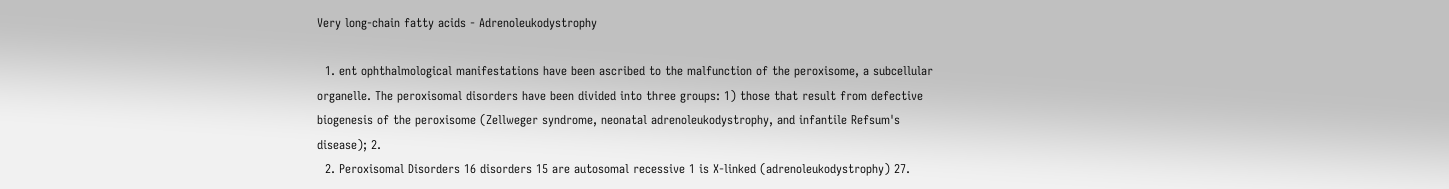Very long-chain fatty acids - Adrenoleukodystrophy

  1. ent ophthalmological manifestations have been ascribed to the malfunction of the peroxisome, a subcellular organelle. The peroxisomal disorders have been divided into three groups: 1) those that result from defective biogenesis of the peroxisome (Zellweger syndrome, neonatal adrenoleukodystrophy, and infantile Refsum's disease); 2.
  2. Peroxisomal Disorders 16 disorders 15 are autosomal recessive 1 is X-linked (adrenoleukodystrophy) 27.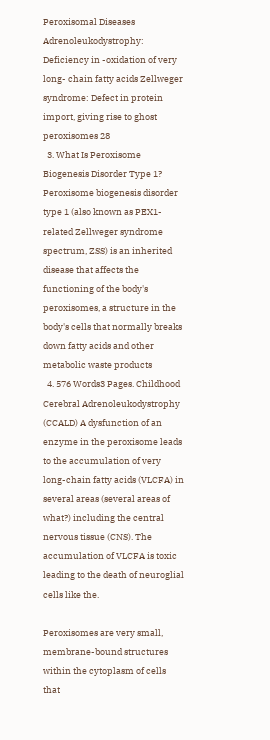Peroxisomal Diseases Adrenoleukodystrophy: Deficiency in -oxidation of very long- chain fatty acids Zellweger syndrome: Defect in protein import, giving rise to ghost peroxisomes 28
  3. What Is Peroxisome Biogenesis Disorder Type 1? Peroxisome biogenesis disorder type 1 (also known as PEX1-related Zellweger syndrome spectrum, ZSS) is an inherited disease that affects the functioning of the body's peroxisomes, a structure in the body's cells that normally breaks down fatty acids and other metabolic waste products
  4. 576 Words3 Pages. Childhood Cerebral Adrenoleukodystrophy (CCALD) A dysfunction of an enzyme in the peroxisome leads to the accumulation of very long-chain fatty acids (VLCFA) in several areas (several areas of what?) including the central nervous tissue (CNS). The accumulation of VLCFA is toxic leading to the death of neuroglial cells like the.

Peroxisomes are very small, membrane-bound structures within the cytoplasm of cells that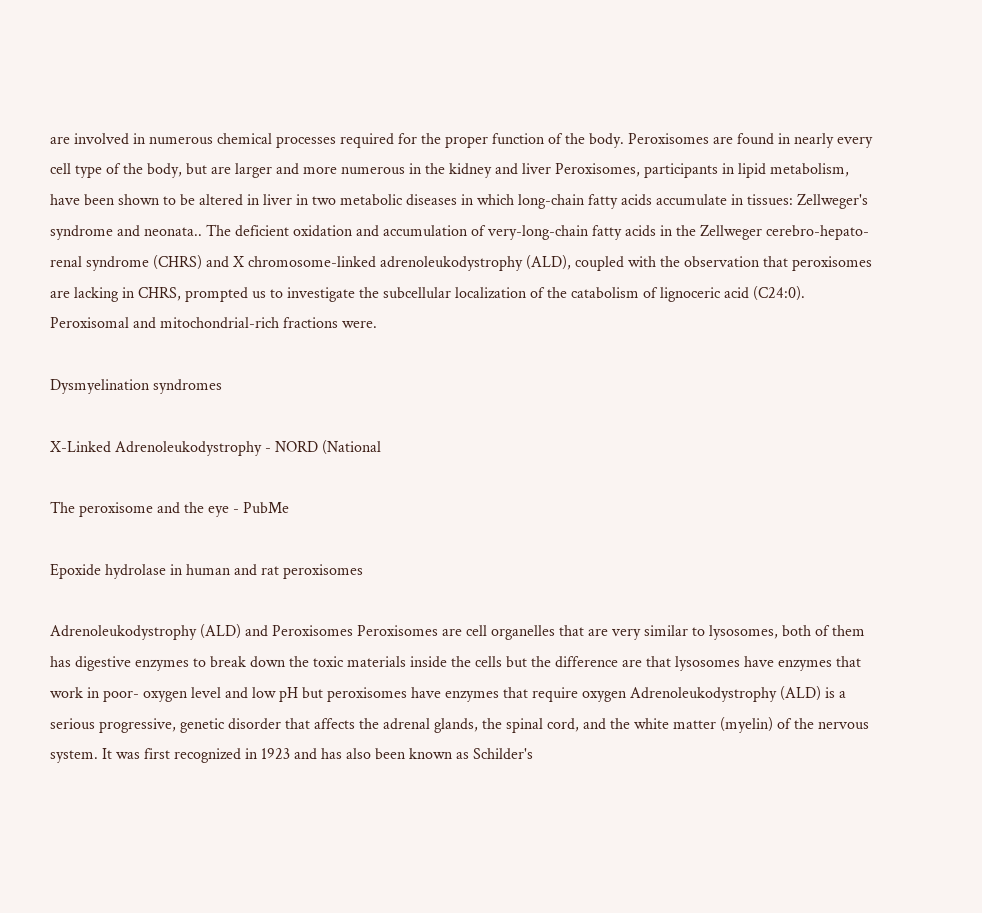are involved in numerous chemical processes required for the proper function of the body. Peroxisomes are found in nearly every cell type of the body, but are larger and more numerous in the kidney and liver Peroxisomes, participants in lipid metabolism, have been shown to be altered in liver in two metabolic diseases in which long-chain fatty acids accumulate in tissues: Zellweger's syndrome and neonata.. The deficient oxidation and accumulation of very-long-chain fatty acids in the Zellweger cerebro-hepato-renal syndrome (CHRS) and X chromosome-linked adrenoleukodystrophy (ALD), coupled with the observation that peroxisomes are lacking in CHRS, prompted us to investigate the subcellular localization of the catabolism of lignoceric acid (C24:0). Peroxisomal and mitochondrial-rich fractions were.

Dysmyelination syndromes

X-Linked Adrenoleukodystrophy - NORD (National

The peroxisome and the eye - PubMe

Epoxide hydrolase in human and rat peroxisomes

Adrenoleukodystrophy (ALD) and Peroxisomes Peroxisomes are cell organelles that are very similar to lysosomes, both of them has digestive enzymes to break down the toxic materials inside the cells but the difference are that lysosomes have enzymes that work in poor- oxygen level and low pH but peroxisomes have enzymes that require oxygen Adrenoleukodystrophy (ALD) is a serious progressive, genetic disorder that affects the adrenal glands, the spinal cord, and the white matter (myelin) of the nervous system. It was first recognized in 1923 and has also been known as Schilder's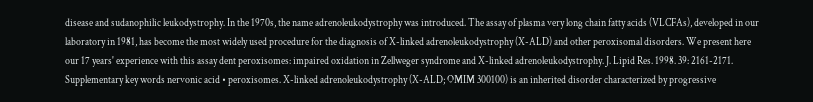disease and sudanophilic leukodystrophy. In the 1970s, the name adrenoleukodystrophy was introduced. The assay of plasma very long chain fatty acids (VLCFAs), developed in our laboratory in 1981, has become the most widely used procedure for the diagnosis of X-linked adrenoleukodystrophy (X-ALD) and other peroxisomal disorders. We present here our 17 years' experience with this assay dent peroxisomes: impaired oxidation in Zellweger syndrome and X-linked adrenoleukodystrophy. J. Lipid Res. 1998. 39: 2161-2171. Supplementary key words nervonic acid • peroxisomes. X-linked adrenoleukodystrophy (X-ALD; OMIM 300100) is an inherited disorder characterized by progressive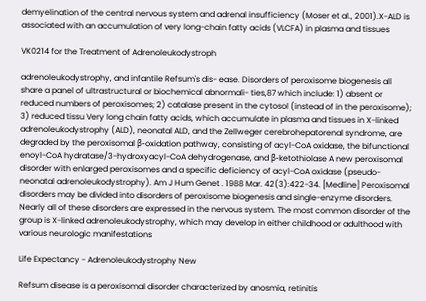demyelination of the central nervous system and adrenal insufficiency (Moser et al., 2001).X-ALD is associated with an accumulation of very long-chain fatty acids (VLCFA) in plasma and tissues

VK0214 for the Treatment of Adrenoleukodystroph

adrenoleukodystrophy, and infantile Refsum's dis- ease. Disorders of peroxisome biogenesis all share a panel of ultrastructural or biochemical abnormali- ties,87 which include: 1) absent or reduced numbers of peroxisomes; 2) catalase present in the cytosol (instead of in the peroxisome); 3) reduced tissu Very long chain fatty acids, which accumulate in plasma and tissues in X-linked adrenoleukodystrophy (ALD), neonatal ALD, and the Zellweger cerebrohepatorenal syndrome, are degraded by the peroxisomal β-oxidation pathway, consisting of acyl-CoA oxidase, the bifunctional enoyl-CoA hydratase/3-hydroxyacyl-CoA dehydrogenase, and β-ketothiolase A new peroxisomal disorder with enlarged peroxisomes and a specific deficiency of acyl-CoA oxidase (pseudo-neonatal adrenoleukodystrophy). Am J Hum Genet . 1988 Mar. 42(3):422-34. [Medline] Peroxisomal disorders may be divided into disorders of peroxisome biogenesis and single-enzyme disorders. Nearly all of these disorders are expressed in the nervous system. The most common disorder of the group is X-linked adrenoleukodystrophy, which may develop in either childhood or adulthood with various neurologic manifestations

Life Expectancy - Adrenoleukodystrophy New

Refsum disease is a peroxisomal disorder characterized by anosmia, retinitis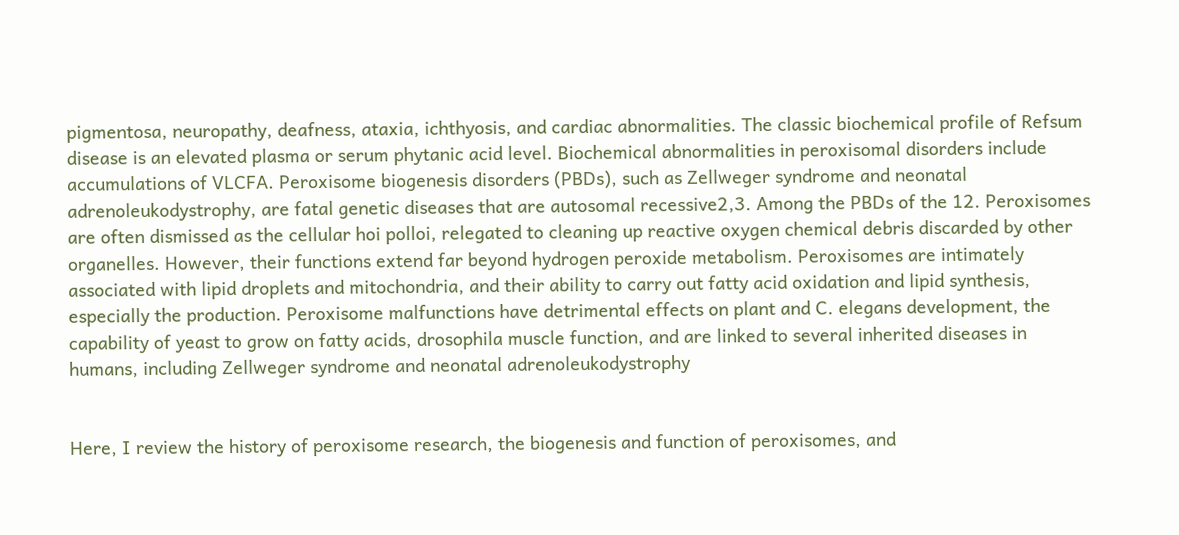pigmentosa, neuropathy, deafness, ataxia, ichthyosis, and cardiac abnormalities. The classic biochemical profile of Refsum disease is an elevated plasma or serum phytanic acid level. Biochemical abnormalities in peroxisomal disorders include accumulations of VLCFA. Peroxisome biogenesis disorders (PBDs), such as Zellweger syndrome and neonatal adrenoleukodystrophy, are fatal genetic diseases that are autosomal recessive2,3. Among the PBDs of the 12. Peroxisomes are often dismissed as the cellular hoi polloi, relegated to cleaning up reactive oxygen chemical debris discarded by other organelles. However, their functions extend far beyond hydrogen peroxide metabolism. Peroxisomes are intimately associated with lipid droplets and mitochondria, and their ability to carry out fatty acid oxidation and lipid synthesis, especially the production. Peroxisome malfunctions have detrimental effects on plant and C. elegans development, the capability of yeast to grow on fatty acids, drosophila muscle function, and are linked to several inherited diseases in humans, including Zellweger syndrome and neonatal adrenoleukodystrophy


Here, I review the history of peroxisome research, the biogenesis and function of peroxisomes, and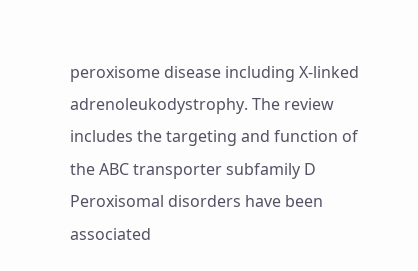peroxisome disease including X-linked adrenoleukodystrophy. The review includes the targeting and function of the ABC transporter subfamily D Peroxisomal disorders have been associated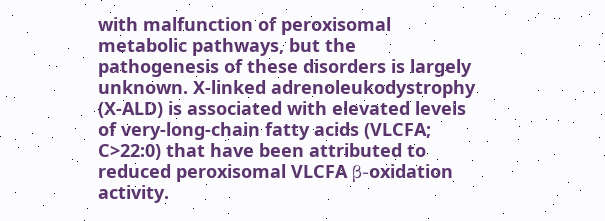with malfunction of peroxisomal metabolic pathways, but the pathogenesis of these disorders is largely unknown. X-linked adrenoleukodystrophy (X-ALD) is associated with elevated levels of very-long-chain fatty acids (VLCFA; C>22:0) that have been attributed to reduced peroxisomal VLCFA β-oxidation activity.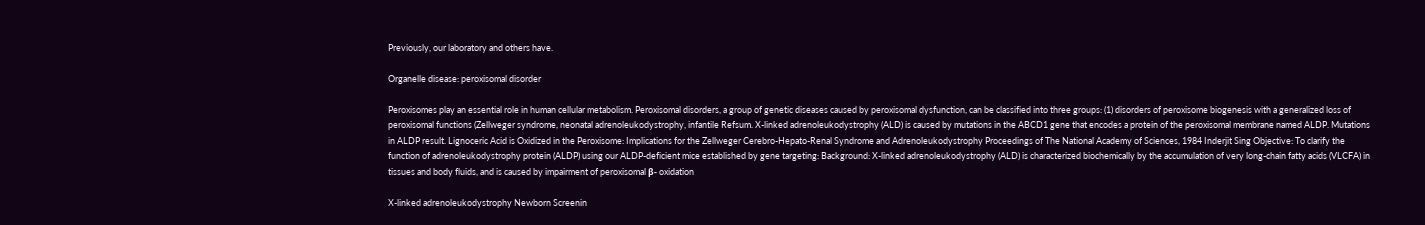Previously, our laboratory and others have.

Organelle disease: peroxisomal disorder

Peroxisomes play an essential role in human cellular metabolism. Peroxisomal disorders, a group of genetic diseases caused by peroxisomal dysfunction, can be classified into three groups: (1) disorders of peroxisome biogenesis with a generalized loss of peroxisomal functions (Zellweger syndrome, neonatal adrenoleukodystrophy, infantile Refsum. X-linked adrenoleukodystrophy (ALD) is caused by mutations in the ABCD1 gene that encodes a protein of the peroxisomal membrane named ALDP. Mutations in ALDP result. Lignoceric Acid is Oxidized in the Peroxisome: Implications for the Zellweger Cerebro-Hepato-Renal Syndrome and Adrenoleukodystrophy Proceedings of The National Academy of Sciences, 1984 Inderjit Sing Objective: To clarify the function of adrenoleukodystrophy protein (ALDP) using our ALDP-deficient mice established by gene targeting: Background: X-linked adrenoleukodystrophy (ALD) is characterized biochemically by the accumulation of very long-chain fatty acids (VLCFA) in tissues and body fluids, and is caused by impairment of peroxisomal β- oxidation

X-linked adrenoleukodystrophy Newborn Screenin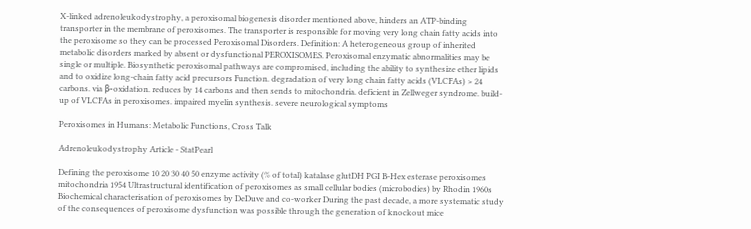X-linked adrenoleukodystrophy, a peroxisomal biogenesis disorder mentioned above, hinders an ATP-binding transporter in the membrane of peroxisomes. The transporter is responsible for moving very long chain fatty acids into the peroxisome so they can be processed Peroxisomal Disorders. Definition: A heterogeneous group of inherited metabolic disorders marked by absent or dysfunctional PEROXISOMES. Peroxisomal enzymatic abnormalities may be single or multiple. Biosynthetic peroxisomal pathways are compromised, including the ability to synthesize ether lipids and to oxidize long-chain fatty acid precursors Function. degradation of very long chain fatty acids (VLCFAs) > 24 carbons. via β-oxidation. reduces by 14 carbons and then sends to mitochondria. deficient in Zellweger syndrome. build-up of VLCFAs in peroxisomes. impaired myelin synthesis. severe neurological symptoms

Peroxisomes in Humans: Metabolic Functions, Cross Talk

Adrenoleukodystrophy Article - StatPearl

Defining the peroxisome 10 20 30 40 50 enzyme activity (% of total) katalase glutDH PGI B-Hex esterase peroxisomes mitochondria 1954 Ultrastructural identification of peroxisomes as small cellular bodies (microbodies) by Rhodin 1960s Biochemical characterisation of peroxisomes by DeDuve and co-worker During the past decade, a more systematic study of the consequences of peroxisome dysfunction was possible through the generation of knockout mice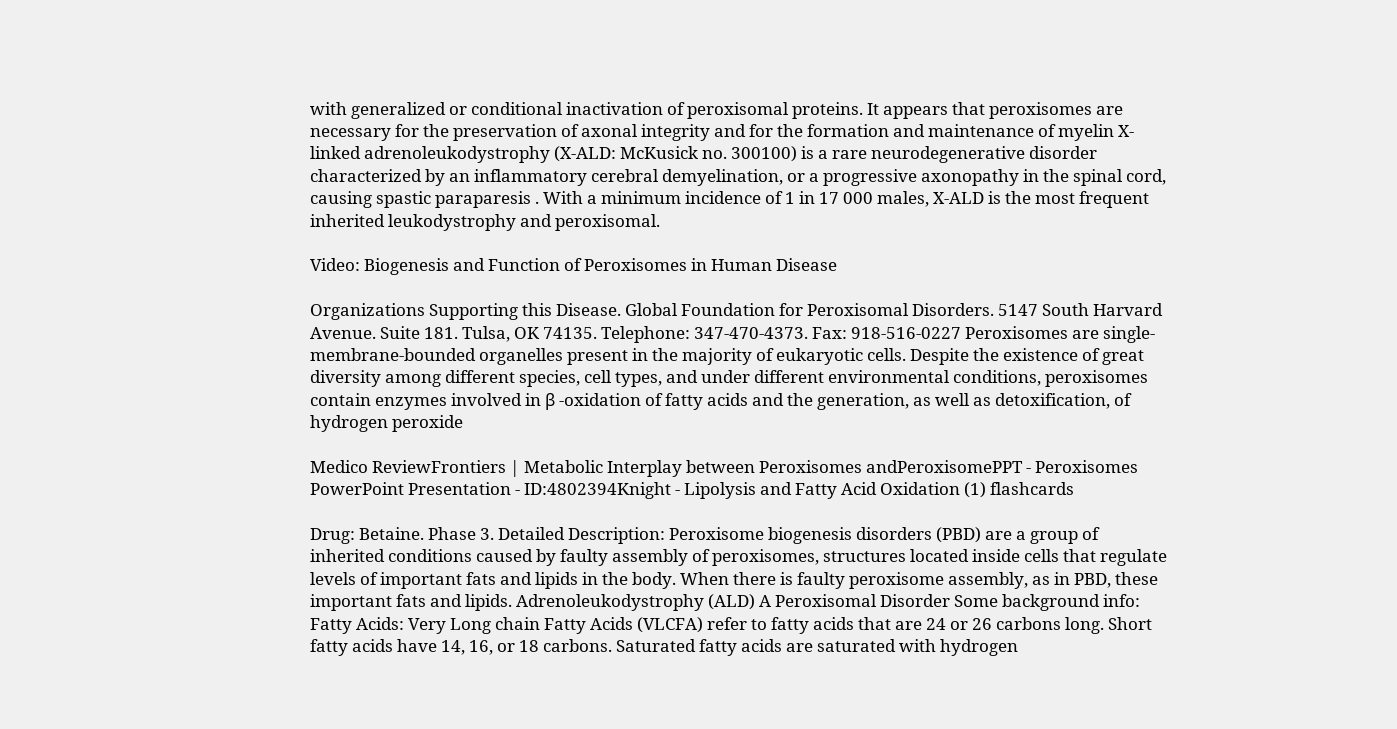with generalized or conditional inactivation of peroxisomal proteins. It appears that peroxisomes are necessary for the preservation of axonal integrity and for the formation and maintenance of myelin X-linked adrenoleukodystrophy (X-ALD: McKusick no. 300100) is a rare neurodegenerative disorder characterized by an inflammatory cerebral demyelination, or a progressive axonopathy in the spinal cord, causing spastic paraparesis . With a minimum incidence of 1 in 17 000 males, X-ALD is the most frequent inherited leukodystrophy and peroxisomal.

Video: Biogenesis and Function of Peroxisomes in Human Disease

Organizations Supporting this Disease. Global Foundation for Peroxisomal Disorders. 5147 South Harvard Avenue. Suite 181. Tulsa, OK 74135. Telephone: 347-470-4373. Fax: 918-516-0227 Peroxisomes are single-membrane-bounded organelles present in the majority of eukaryotic cells. Despite the existence of great diversity among different species, cell types, and under different environmental conditions, peroxisomes contain enzymes involved in β -oxidation of fatty acids and the generation, as well as detoxification, of hydrogen peroxide

Medico ReviewFrontiers | Metabolic Interplay between Peroxisomes andPeroxisomePPT - Peroxisomes PowerPoint Presentation - ID:4802394Knight - Lipolysis and Fatty Acid Oxidation (1) flashcards

Drug: Betaine. Phase 3. Detailed Description: Peroxisome biogenesis disorders (PBD) are a group of inherited conditions caused by faulty assembly of peroxisomes, structures located inside cells that regulate levels of important fats and lipids in the body. When there is faulty peroxisome assembly, as in PBD, these important fats and lipids. Adrenoleukodystrophy (ALD) A Peroxisomal Disorder Some background info: Fatty Acids: Very Long chain Fatty Acids (VLCFA) refer to fatty acids that are 24 or 26 carbons long. Short fatty acids have 14, 16, or 18 carbons. Saturated fatty acids are saturated with hydrogen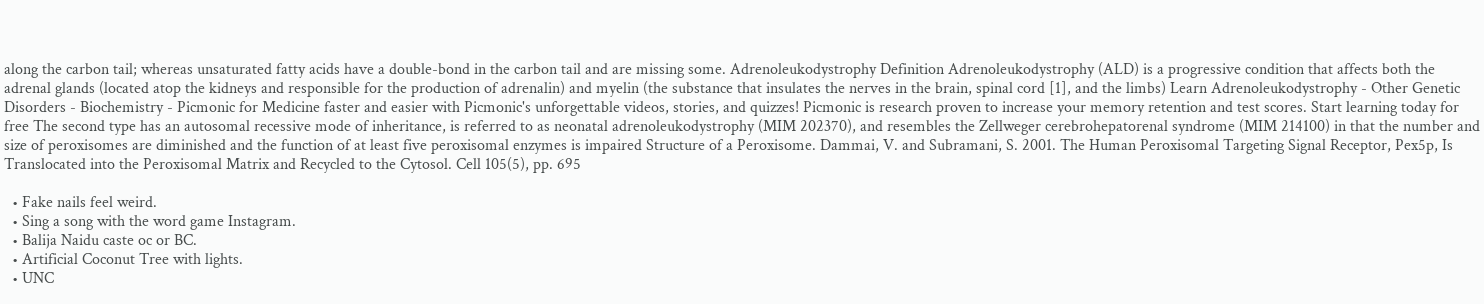along the carbon tail; whereas unsaturated fatty acids have a double-bond in the carbon tail and are missing some. Adrenoleukodystrophy Definition Adrenoleukodystrophy (ALD) is a progressive condition that affects both the adrenal glands (located atop the kidneys and responsible for the production of adrenalin) and myelin (the substance that insulates the nerves in the brain, spinal cord [1], and the limbs) Learn Adrenoleukodystrophy - Other Genetic Disorders - Biochemistry - Picmonic for Medicine faster and easier with Picmonic's unforgettable videos, stories, and quizzes! Picmonic is research proven to increase your memory retention and test scores. Start learning today for free The second type has an autosomal recessive mode of inheritance, is referred to as neonatal adrenoleukodystrophy (MIM 202370), and resembles the Zellweger cerebrohepatorenal syndrome (MIM 214100) in that the number and size of peroxisomes are diminished and the function of at least five peroxisomal enzymes is impaired Structure of a Peroxisome. Dammai, V. and Subramani, S. 2001. The Human Peroxisomal Targeting Signal Receptor, Pex5p, Is Translocated into the Peroxisomal Matrix and Recycled to the Cytosol. Cell 105(5), pp. 695

  • Fake nails feel weird.
  • Sing a song with the word game Instagram.
  • Balija Naidu caste oc or BC.
  • Artificial Coconut Tree with lights.
  • UNC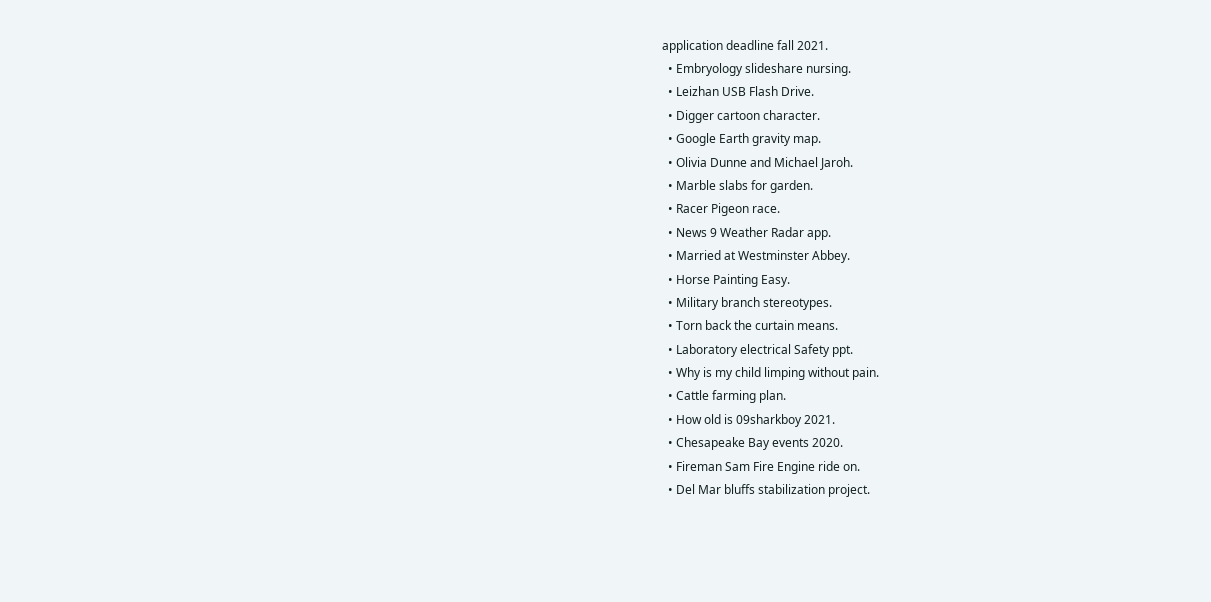application deadline fall 2021.
  • Embryology slideshare nursing.
  • Leizhan USB Flash Drive.
  • Digger cartoon character.
  • Google Earth gravity map.
  • Olivia Dunne and Michael Jaroh.
  • Marble slabs for garden.
  • Racer Pigeon race.
  • News 9 Weather Radar app.
  • Married at Westminster Abbey.
  • Horse Painting Easy.
  • Military branch stereotypes.
  • Torn back the curtain means.
  • Laboratory electrical Safety ppt.
  • Why is my child limping without pain.
  • Cattle farming plan.
  • How old is 09sharkboy 2021.
  • Chesapeake Bay events 2020.
  • Fireman Sam Fire Engine ride on.
  • Del Mar bluffs stabilization project.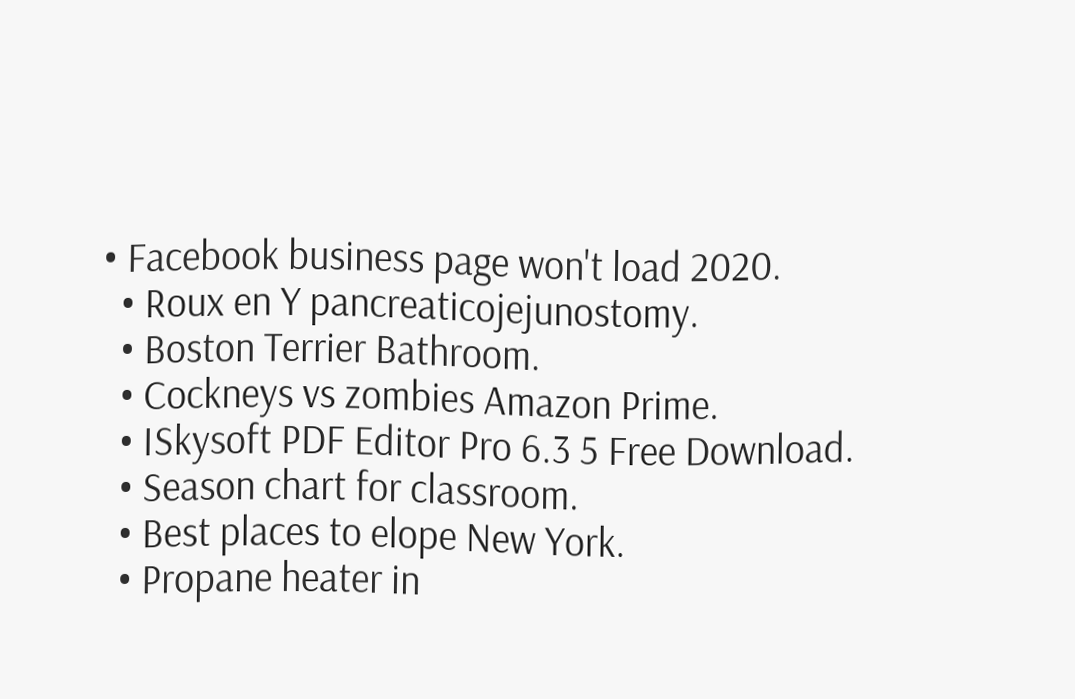• Facebook business page won't load 2020.
  • Roux en Y pancreaticojejunostomy.
  • Boston Terrier Bathroom.
  • Cockneys vs zombies Amazon Prime.
  • ISkysoft PDF Editor Pro 6.3 5 Free Download.
  • Season chart for classroom.
  • Best places to elope New York.
  • Propane heater in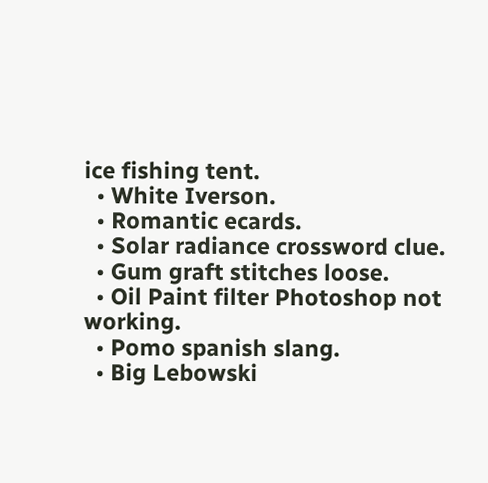ice fishing tent.
  • White Iverson.
  • Romantic ecards.
  • Solar radiance crossword clue.
  • Gum graft stitches loose.
  • Oil Paint filter Photoshop not working.
  • Pomo spanish slang.
  • Big Lebowski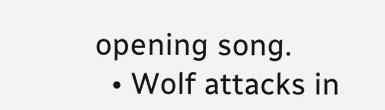opening song.
  • Wolf attacks in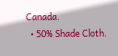Canada.
  • 50% Shade Cloth.